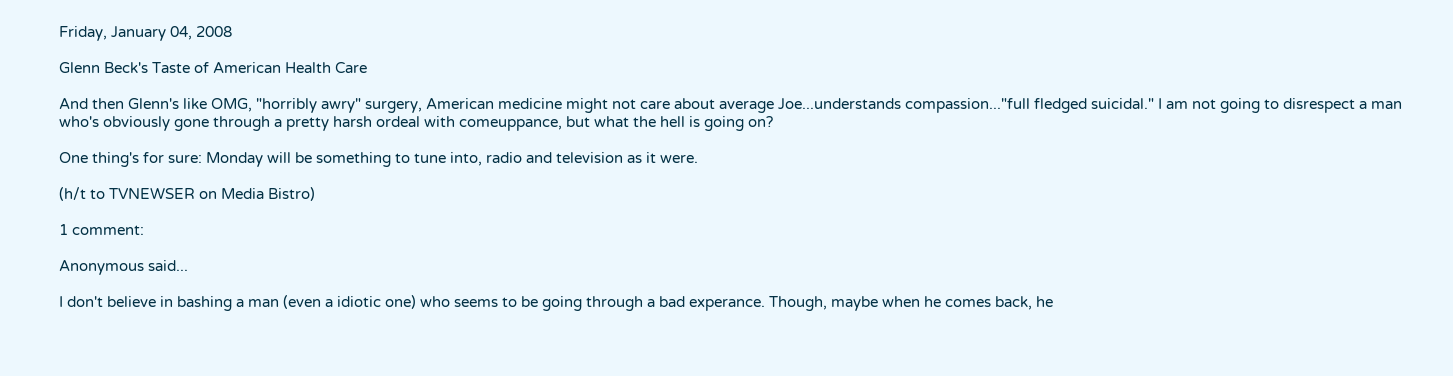Friday, January 04, 2008

Glenn Beck's Taste of American Health Care

And then Glenn's like OMG, "horribly awry" surgery, American medicine might not care about average Joe...understands compassion..."full fledged suicidal." I am not going to disrespect a man who's obviously gone through a pretty harsh ordeal with comeuppance, but what the hell is going on?

One thing's for sure: Monday will be something to tune into, radio and television as it were.

(h/t to TVNEWSER on Media Bistro)

1 comment:

Anonymous said...

I don't believe in bashing a man (even a idiotic one) who seems to be going through a bad experance. Though, maybe when he comes back, he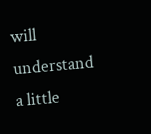will understand a little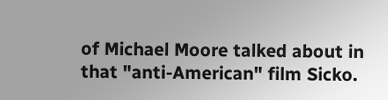of Michael Moore talked about in that "anti-American" film Sicko.